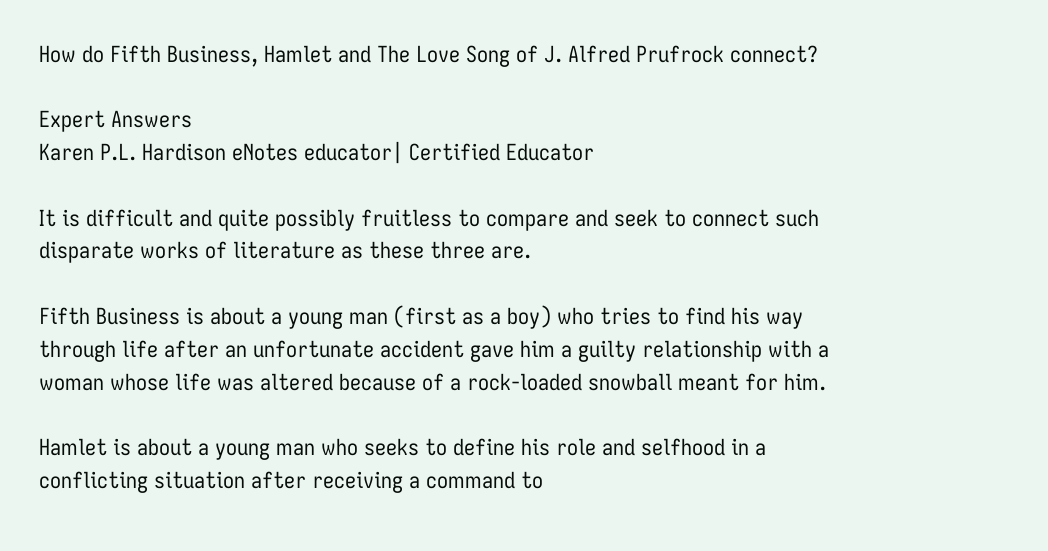How do Fifth Business, Hamlet and The Love Song of J. Alfred Prufrock connect?

Expert Answers
Karen P.L. Hardison eNotes educator| Certified Educator

It is difficult and quite possibly fruitless to compare and seek to connect such disparate works of literature as these three are.

Fifth Business is about a young man (first as a boy) who tries to find his way through life after an unfortunate accident gave him a guilty relationship with a woman whose life was altered because of a rock-loaded snowball meant for him.

Hamlet is about a young man who seeks to define his role and selfhood in a conflicting situation after receiving a command to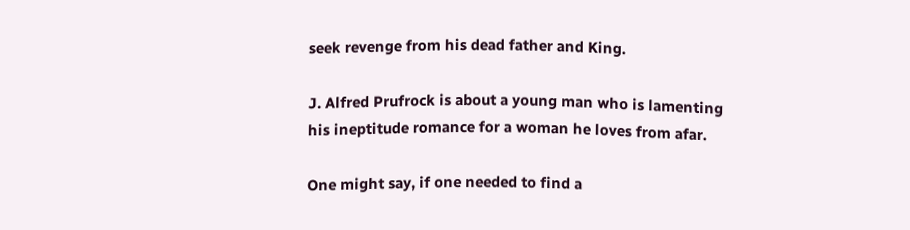seek revenge from his dead father and King.

J. Alfred Prufrock is about a young man who is lamenting his ineptitude romance for a woman he loves from afar.

One might say, if one needed to find a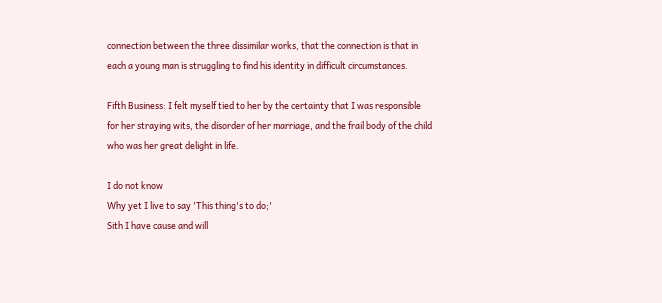connection between the three dissimilar works, that the connection is that in each a young man is struggling to find his identity in difficult circumstances.

Fifth Business: I felt myself tied to her by the certainty that I was responsible for her straying wits, the disorder of her marriage, and the frail body of the child who was her great delight in life.

I do not know
Why yet I live to say 'This thing's to do;'
Sith I have cause and will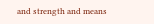and strength and means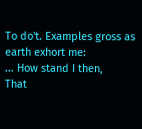To do't. Examples gross as earth exhort me:
... How stand I then,
That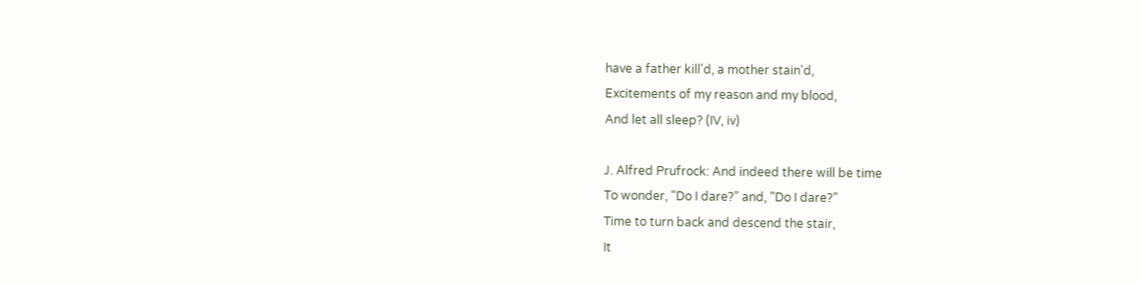have a father kill'd, a mother stain'd,
Excitements of my reason and my blood,
And let all sleep? (IV, iv)

J. Alfred Prufrock: And indeed there will be time
To wonder, "Do I dare?" and, "Do I dare?"
Time to turn back and descend the stair,
It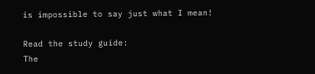is impossible to say just what I mean!

Read the study guide:
The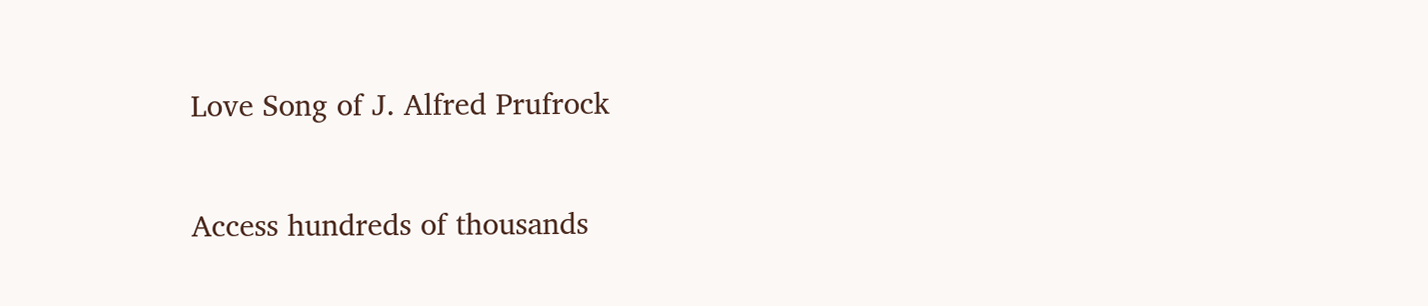Love Song of J. Alfred Prufrock

Access hundreds of thousands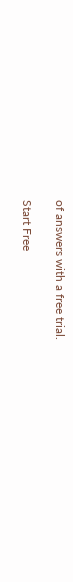of answers with a free trial.

Start Free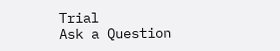Trial
Ask a Question